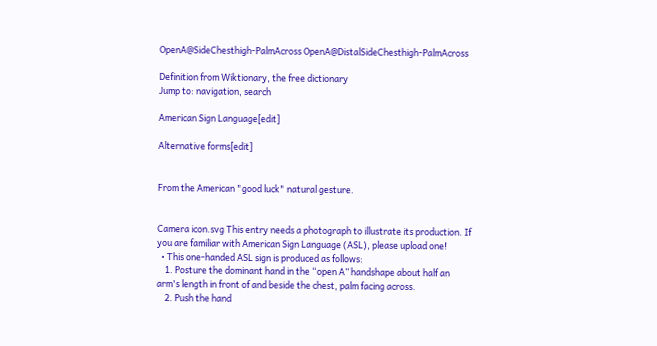OpenA@SideChesthigh-PalmAcross OpenA@DistalSideChesthigh-PalmAcross

Definition from Wiktionary, the free dictionary
Jump to: navigation, search

American Sign Language[edit]

Alternative forms[edit]


From the American "good luck" natural gesture.


Camera icon.svg This entry needs a photograph to illustrate its production. If you are familiar with American Sign Language (ASL), please upload one!
  • This one-handed ASL sign is produced as follows:
    1. Posture the dominant hand in the “open A” handshape about half an arm's length in front of and beside the chest, palm facing across.
    2. Push the hand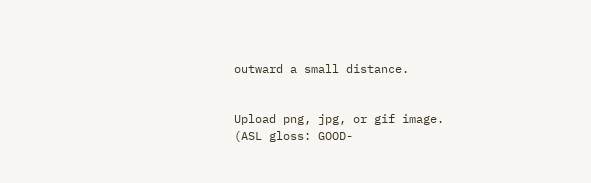outward a small distance.


Upload png, jpg, or gif image. (ASL gloss: GOOD-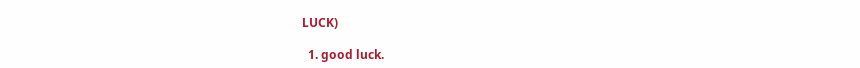LUCK)

  1. good luck.